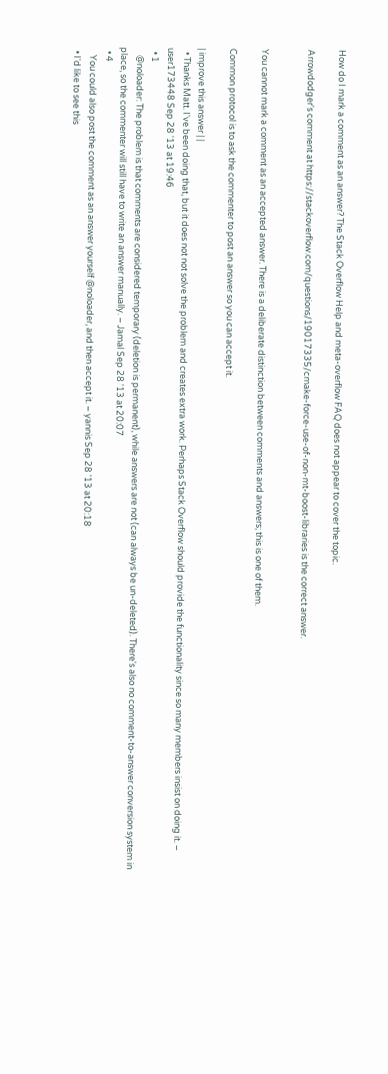How do I mark a comment as an answer? The Stack Overflow Help and meta-overflow FAQ does not appear to cover the topic.

Arrowdodger's comment at https://stackoverflow.com/questions/19017335/cmake-force-use-of-non-mt-boost-libraries is the correct answer.


You cannot mark a comment as an accepted answer. There is a deliberate distinction between comments and answers; this is one of them.

Common protocol is to ask the commenter to post an answer so you can accept it.

| improve this answer | |
  • Thanks Matt. I've been doing that, but it does not not solve the problem and creates extra work. Perhaps Stack Overflow should provide the functionality since so many members insist on doing it. – user173448 Sep 28 '13 at 19:46
  • 1
    @noloader: The problem is that comments are considered temporary (deletion is permanent), while answers are not (can always be un-deleted). There's also no comment-to-answer conversion system in place, so the commenter will still have to write an answer manually. – Jamal Sep 28 '13 at 20:07
  • 4
    You could also post the comment as an answer yourself @noloader, and then accept it. – yannis Sep 28 '13 at 20:18
  • I'd like to see this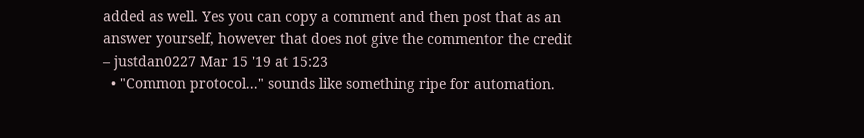added as well. Yes you can copy a comment and then post that as an answer yourself, however that does not give the commentor the credit – justdan0227 Mar 15 '19 at 15:23
  • "Common protocol..." sounds like something ripe for automation.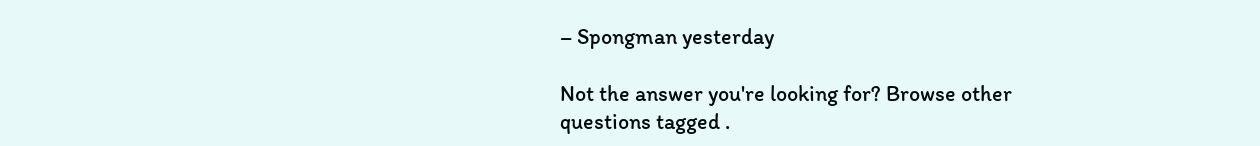– Spongman yesterday

Not the answer you're looking for? Browse other questions tagged .